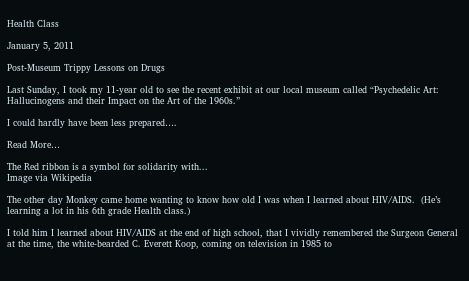Health Class

January 5, 2011

Post-Museum Trippy Lessons on Drugs

Last Sunday, I took my 11-year old to see the recent exhibit at our local museum called “Psychedelic Art: Hallucinogens and their Impact on the Art of the 1960s.”

I could hardly have been less prepared….

Read More…

The Red ribbon is a symbol for solidarity with...
Image via Wikipedia

The other day Monkey came home wanting to know how old I was when I learned about HIV/AIDS.  (He’s learning a lot in his 6th grade Health class.)

I told him I learned about HIV/AIDS at the end of high school, that I vividly remembered the Surgeon General at the time, the white-bearded C. Everett Koop, coming on television in 1985 to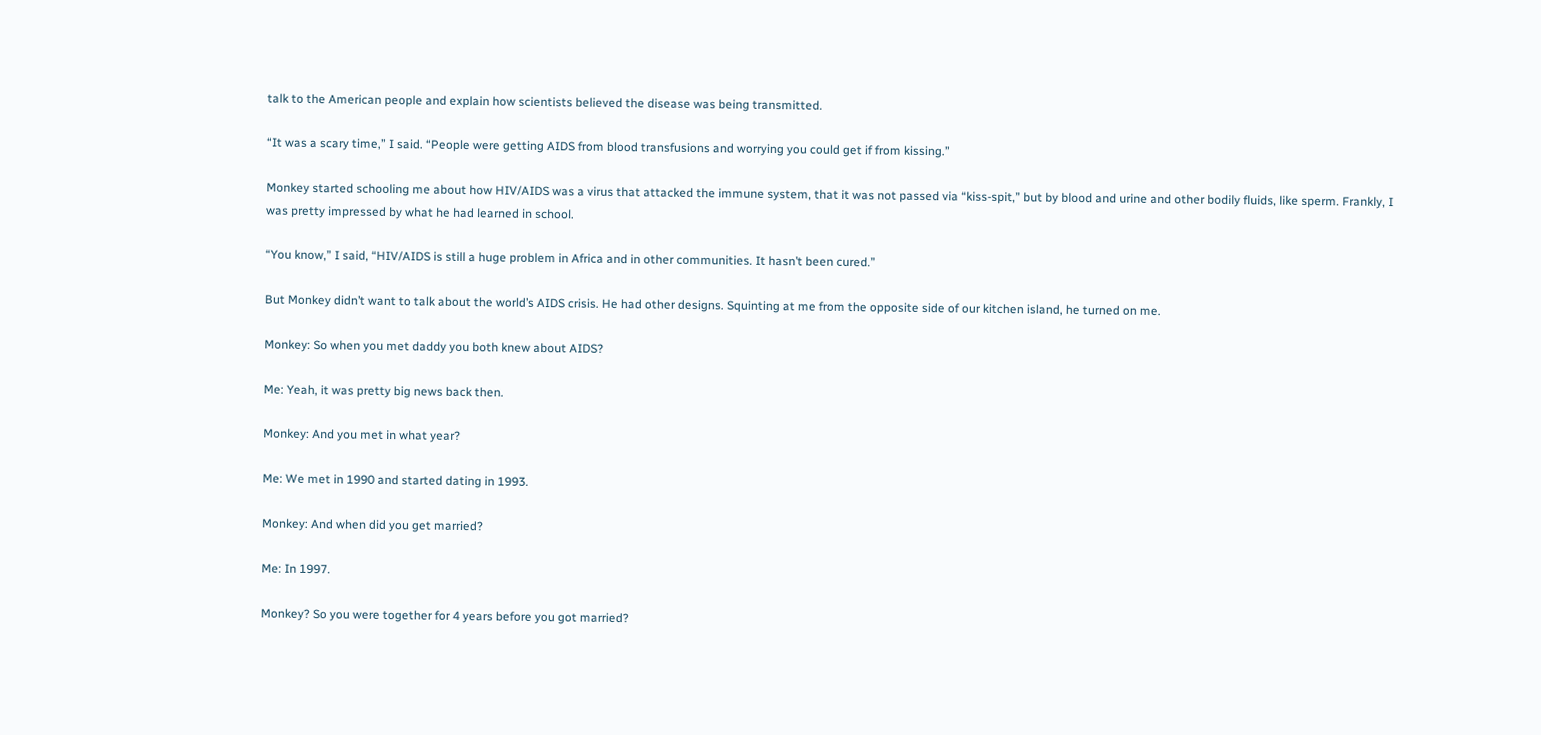talk to the American people and explain how scientists believed the disease was being transmitted.

“It was a scary time,” I said. “People were getting AIDS from blood transfusions and worrying you could get if from kissing.”

Monkey started schooling me about how HIV/AIDS was a virus that attacked the immune system, that it was not passed via “kiss-spit,” but by blood and urine and other bodily fluids, like sperm. Frankly, I was pretty impressed by what he had learned in school.

“You know,” I said, “HIV/AIDS is still a huge problem in Africa and in other communities. It hasn’t been cured.”

But Monkey didn’t want to talk about the world’s AIDS crisis. He had other designs. Squinting at me from the opposite side of our kitchen island, he turned on me.

Monkey: So when you met daddy you both knew about AIDS?

Me: Yeah, it was pretty big news back then.

Monkey: And you met in what year?

Me: We met in 1990 and started dating in 1993.

Monkey: And when did you get married?

Me: In 1997.

Monkey? So you were together for 4 years before you got married?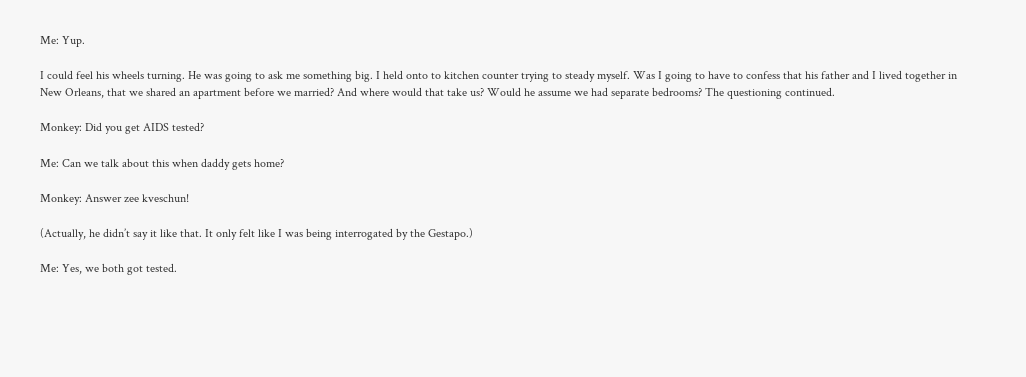Me: Yup.

I could feel his wheels turning. He was going to ask me something big. I held onto to kitchen counter trying to steady myself. Was I going to have to confess that his father and I lived together in New Orleans, that we shared an apartment before we married? And where would that take us? Would he assume we had separate bedrooms? The questioning continued.

Monkey: Did you get AIDS tested?

Me: Can we talk about this when daddy gets home?

Monkey: Answer zee kveschun!

(Actually, he didn’t say it like that. It only felt like I was being interrogated by the Gestapo.)

Me: Yes, we both got tested.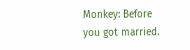Monkey: Before you got married.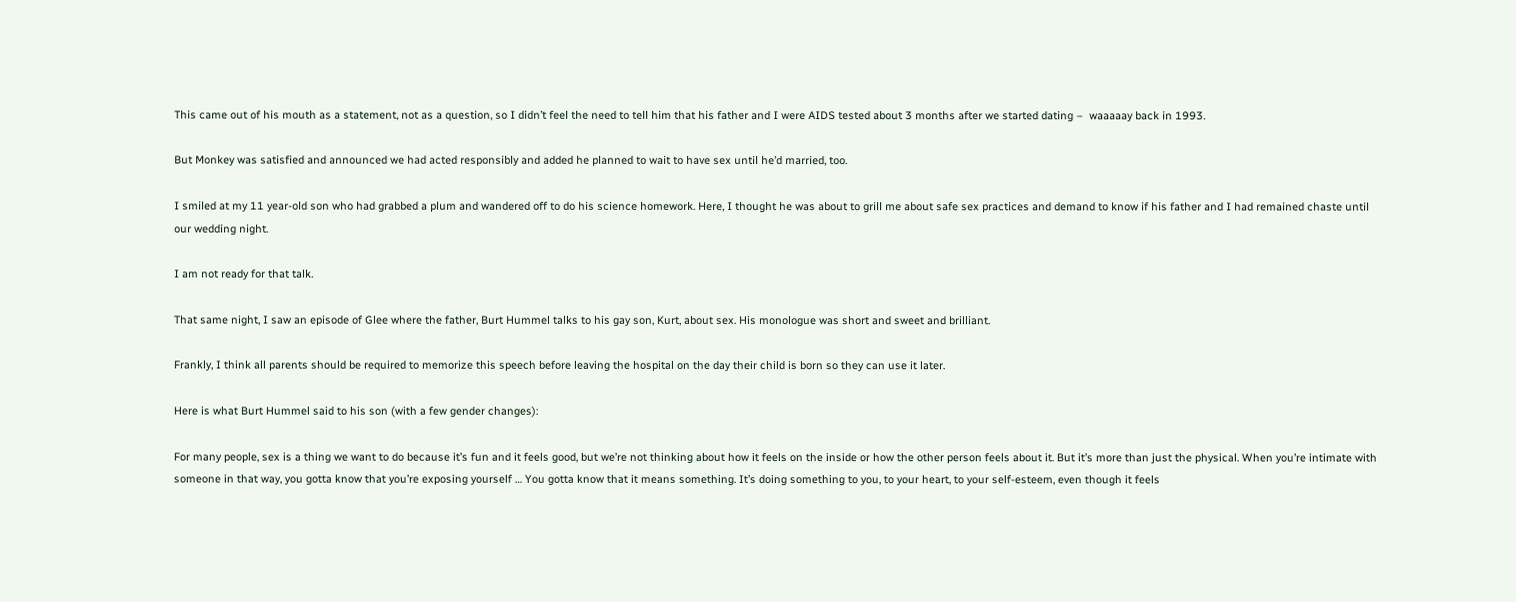This came out of his mouth as a statement, not as a question, so I didn’t feel the need to tell him that his father and I were AIDS tested about 3 months after we started dating –  waaaaay back in 1993.

But Monkey was satisfied and announced we had acted responsibly and added he planned to wait to have sex until he’d married, too.

I smiled at my 11 year-old son who had grabbed a plum and wandered off to do his science homework. Here, I thought he was about to grill me about safe sex practices and demand to know if his father and I had remained chaste until our wedding night.

I am not ready for that talk.

That same night, I saw an episode of Glee where the father, Burt Hummel talks to his gay son, Kurt, about sex. His monologue was short and sweet and brilliant.

Frankly, I think all parents should be required to memorize this speech before leaving the hospital on the day their child is born so they can use it later.

Here is what Burt Hummel said to his son (with a few gender changes):

For many people, sex is a thing we want to do because it’s fun and it feels good, but we’re not thinking about how it feels on the inside or how the other person feels about it. But it’s more than just the physical. When you’re intimate with someone in that way, you gotta know that you’re exposing yourself … You gotta know that it means something. It’s doing something to you, to your heart, to your self-esteem, even though it feels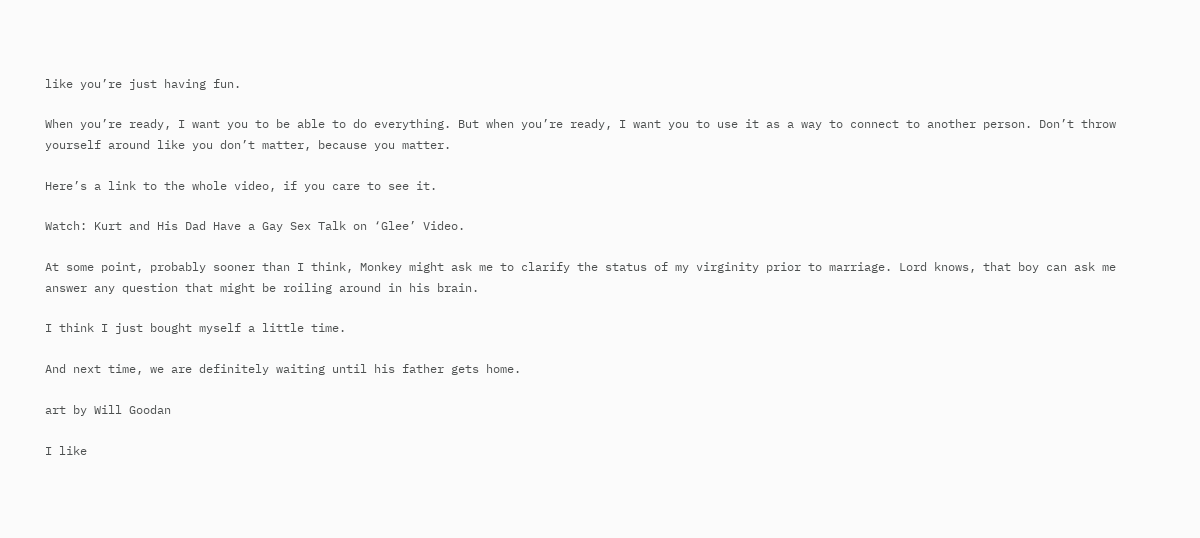like you’re just having fun.

When you’re ready, I want you to be able to do everything. But when you’re ready, I want you to use it as a way to connect to another person. Don’t throw yourself around like you don’t matter, because you matter.

Here’s a link to the whole video, if you care to see it.

Watch: Kurt and His Dad Have a Gay Sex Talk on ‘Glee’ Video.

At some point, probably sooner than I think, Monkey might ask me to clarify the status of my virginity prior to marriage. Lord knows, that boy can ask me answer any question that might be roiling around in his brain.

I think I just bought myself a little time.

And next time, we are definitely waiting until his father gets home.

art by Will Goodan

I like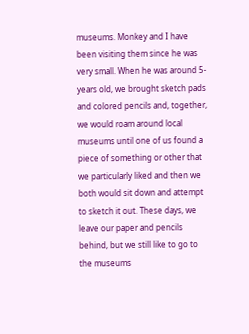museums. Monkey and I have been visiting them since he was very small. When he was around 5-years old, we brought sketch pads and colored pencils and, together, we would roam around local museums until one of us found a piece of something or other that we particularly liked and then we both would sit down and attempt to sketch it out. These days, we leave our paper and pencils behind, but we still like to go to the museums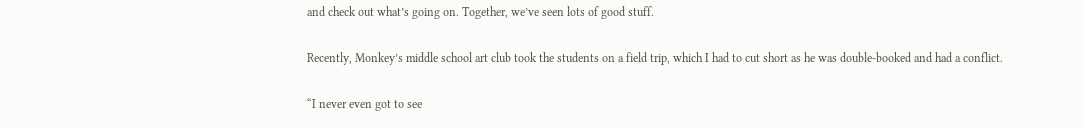and check out what’s going on. Together, we’ve seen lots of good stuff.

Recently, Monkey’s middle school art club took the students on a field trip, which I had to cut short as he was double-booked and had a conflict.

“I never even got to see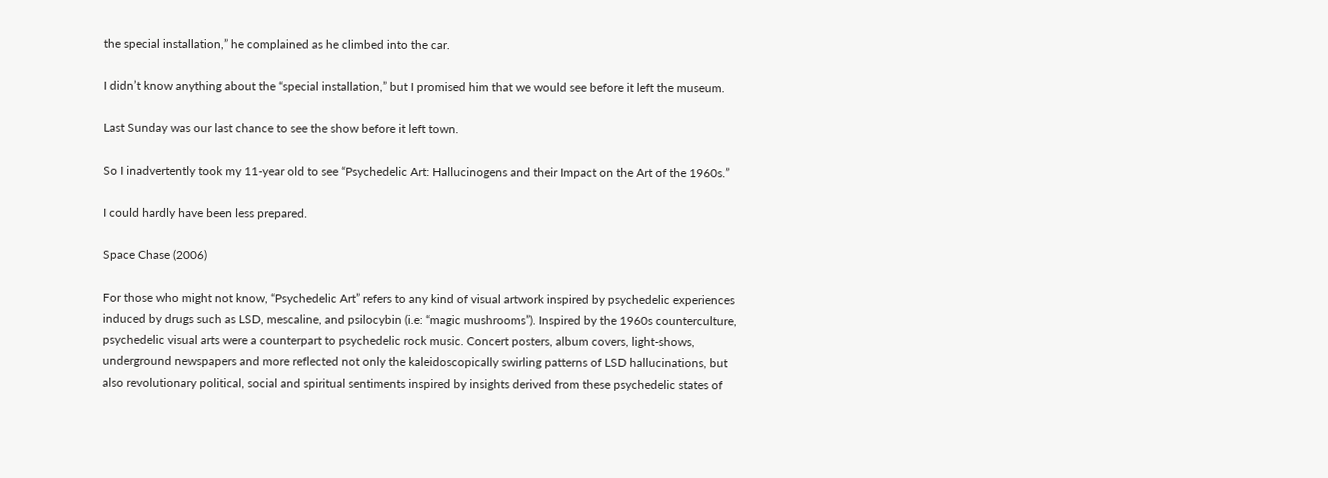the special installation,” he complained as he climbed into the car.

I didn’t know anything about the “special installation,” but I promised him that we would see before it left the museum.

Last Sunday was our last chance to see the show before it left town.

So I inadvertently took my 11-year old to see “Psychedelic Art: Hallucinogens and their Impact on the Art of the 1960s.”

I could hardly have been less prepared.

Space Chase (2006)

For those who might not know, “Psychedelic Art” refers to any kind of visual artwork inspired by psychedelic experiences induced by drugs such as LSD, mescaline, and psilocybin (i.e: “magic mushrooms”). Inspired by the 1960s counterculture, psychedelic visual arts were a counterpart to psychedelic rock music. Concert posters, album covers, light-shows, underground newspapers and more reflected not only the kaleidoscopically swirling patterns of LSD hallucinations, but also revolutionary political, social and spiritual sentiments inspired by insights derived from these psychedelic states of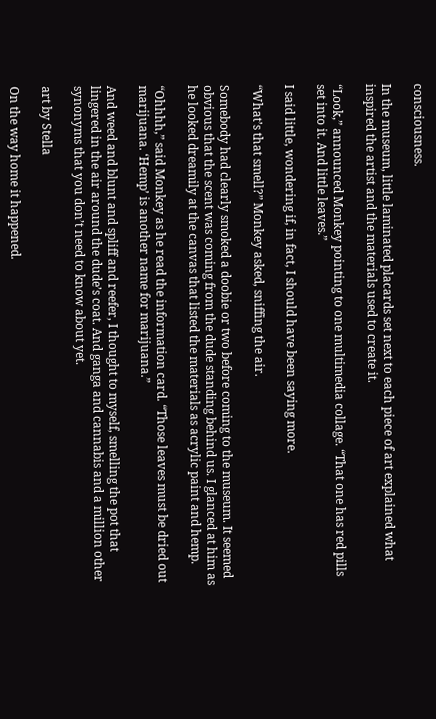consciousness.

In the museum, little laminated placards set next to each piece of art explained what inspired the artist and the materials used to create it.

“Look,” announced Monkey pointing to one multimedia collage. “That one has red pills set into it. And little leaves.”

I said little, wondering if, in fact, I should have been saying more.

“What’s that smell?” Monkey asked, sniffing the air.

Somebody had clearly smoked a doobie or two before coming to the museum. It seemed obvious that the scent was coming from the dude standing behind us. I glanced at him as he looked dreamily at the canvas that listed the materials as acrylic paint and hemp.

“Ohhhh,” said Monkey as he read the information card. “Those leaves must be dried out marijuana. ‘Hemp’ is another name for marijuana.”

And weed and blunt and spliff and reefer, I thought to myself, smelling the pot that lingered in the air around the dude’s coat. And ganga and cannabis and a million other synonyms that you don’t need to know about yet.

art by Stella

On the way home it happened.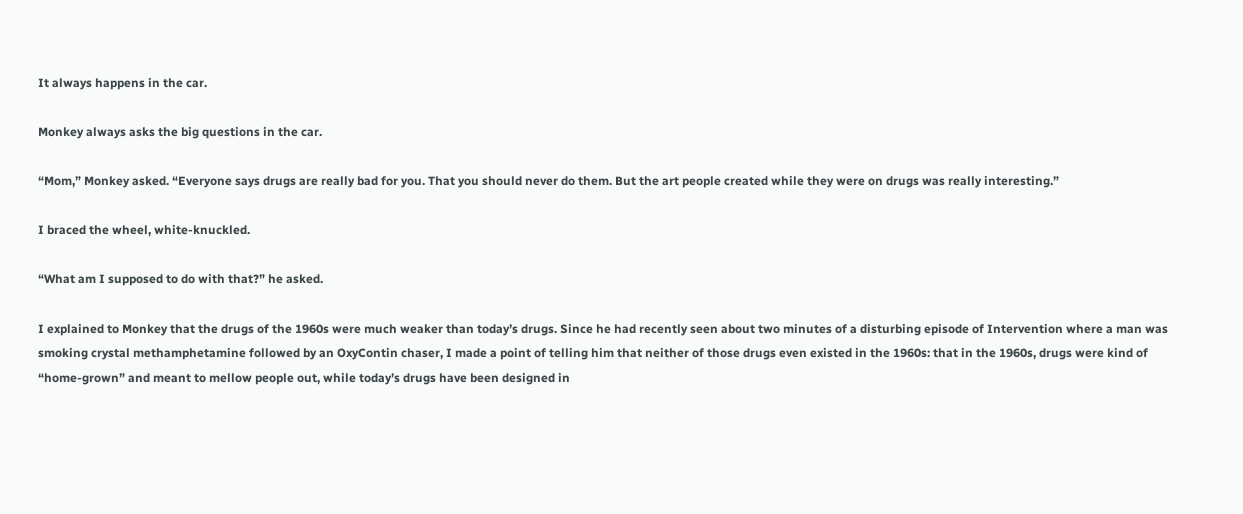It always happens in the car.

Monkey always asks the big questions in the car.

“Mom,” Monkey asked. “Everyone says drugs are really bad for you. That you should never do them. But the art people created while they were on drugs was really interesting.”

I braced the wheel, white-knuckled.

“What am I supposed to do with that?” he asked.

I explained to Monkey that the drugs of the 1960s were much weaker than today’s drugs. Since he had recently seen about two minutes of a disturbing episode of Intervention where a man was smoking crystal methamphetamine followed by an OxyContin chaser, I made a point of telling him that neither of those drugs even existed in the 1960s: that in the 1960s, drugs were kind of “home-grown” and meant to mellow people out, while today’s drugs have been designed in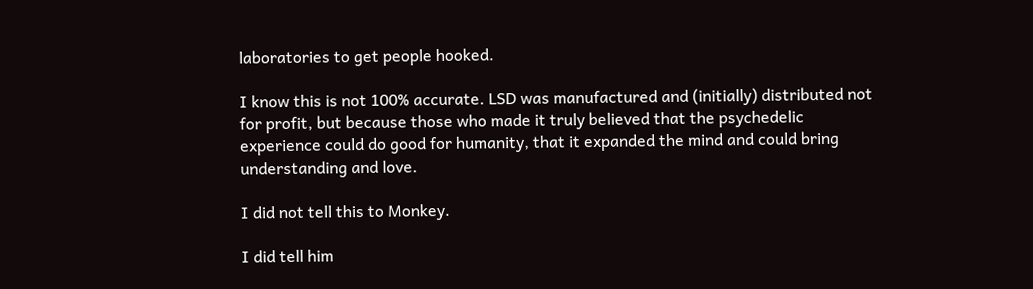laboratories to get people hooked.

I know this is not 100% accurate. LSD was manufactured and (initially) distributed not for profit, but because those who made it truly believed that the psychedelic experience could do good for humanity, that it expanded the mind and could bring understanding and love.

I did not tell this to Monkey.

I did tell him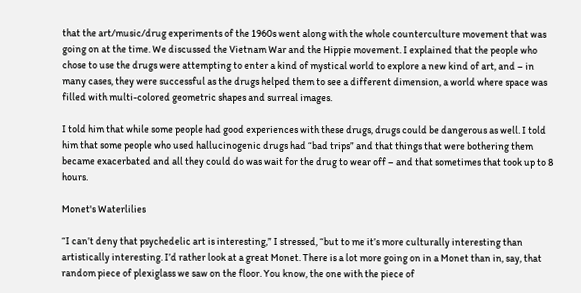that the art/music/drug experiments of the 1960s went along with the whole counterculture movement that was going on at the time. We discussed the Vietnam War and the Hippie movement. I explained that the people who chose to use the drugs were attempting to enter a kind of mystical world to explore a new kind of art, and – in many cases, they were successful as the drugs helped them to see a different dimension, a world where space was filled with multi-colored geometric shapes and surreal images.

I told him that while some people had good experiences with these drugs, drugs could be dangerous as well. I told him that some people who used hallucinogenic drugs had “bad trips” and that things that were bothering them became exacerbated and all they could do was wait for the drug to wear off – and that sometimes that took up to 8 hours.

Monet's Waterlilies

“I can’t deny that psychedelic art is interesting,” I stressed, “but to me it’s more culturally interesting than artistically interesting. I’d rather look at a great Monet. There is a lot more going on in a Monet than in, say, that random piece of plexiglass we saw on the floor. You know, the one with the piece of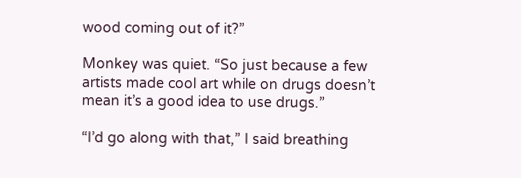wood coming out of it?”

Monkey was quiet. “So just because a few artists made cool art while on drugs doesn’t mean it’s a good idea to use drugs.”

“I’d go along with that,” I said breathing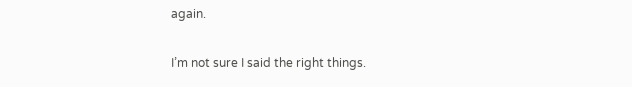again.

I’m not sure I said the right things.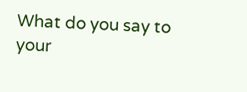What do you say to your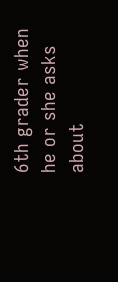6th grader when he or she asks about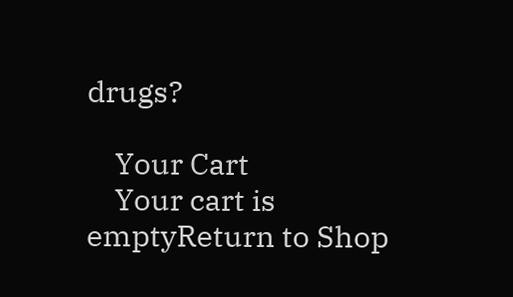drugs?

    Your Cart
    Your cart is emptyReturn to Shop